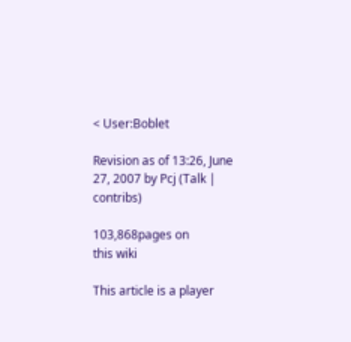< User:Boblet

Revision as of 13:26, June 27, 2007 by Pcj (Talk | contribs)

103,868pages on
this wiki

This article is a player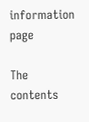information page

The contents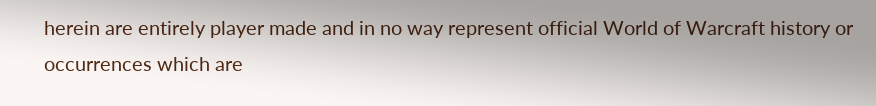herein are entirely player made and in no way represent official World of Warcraft history or occurrences which are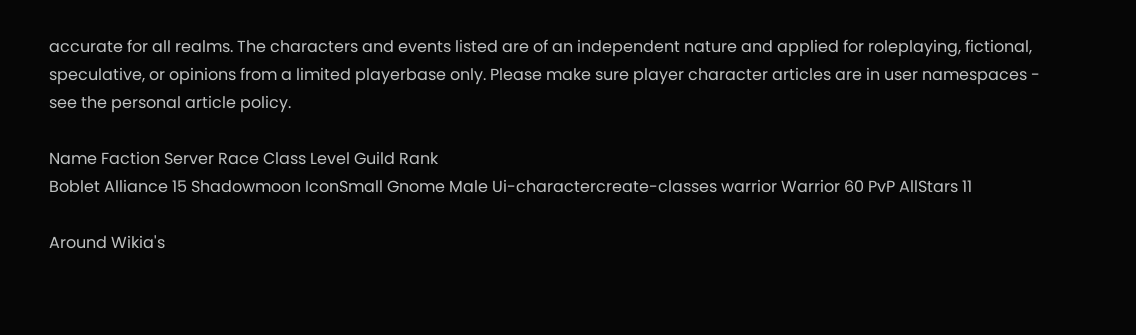accurate for all realms. The characters and events listed are of an independent nature and applied for roleplaying, fictional, speculative, or opinions from a limited playerbase only. Please make sure player character articles are in user namespaces - see the personal article policy.

Name Faction Server Race Class Level Guild Rank
Boblet Alliance 15 Shadowmoon IconSmall Gnome Male Ui-charactercreate-classes warrior Warrior 60 PvP AllStars 11

Around Wikia's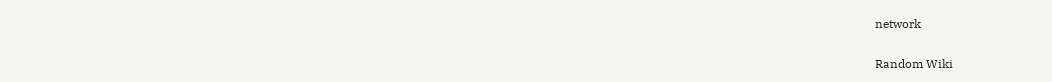network

Random Wiki